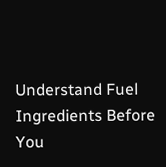Understand Fuel Ingredients Before You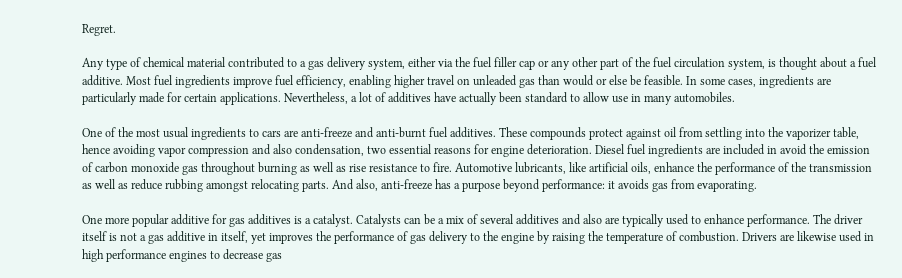Regret.

Any type of chemical material contributed to a gas delivery system, either via the fuel filler cap or any other part of the fuel circulation system, is thought about a fuel additive. Most fuel ingredients improve fuel efficiency, enabling higher travel on unleaded gas than would or else be feasible. In some cases, ingredients are particularly made for certain applications. Nevertheless, a lot of additives have actually been standard to allow use in many automobiles.

One of the most usual ingredients to cars are anti-freeze and anti-burnt fuel additives. These compounds protect against oil from settling into the vaporizer table, hence avoiding vapor compression and also condensation, two essential reasons for engine deterioration. Diesel fuel ingredients are included in avoid the emission of carbon monoxide gas throughout burning as well as rise resistance to fire. Automotive lubricants, like artificial oils, enhance the performance of the transmission as well as reduce rubbing amongst relocating parts. And also, anti-freeze has a purpose beyond performance: it avoids gas from evaporating.

One more popular additive for gas additives is a catalyst. Catalysts can be a mix of several additives and also are typically used to enhance performance. The driver itself is not a gas additive in itself, yet improves the performance of gas delivery to the engine by raising the temperature of combustion. Drivers are likewise used in high performance engines to decrease gas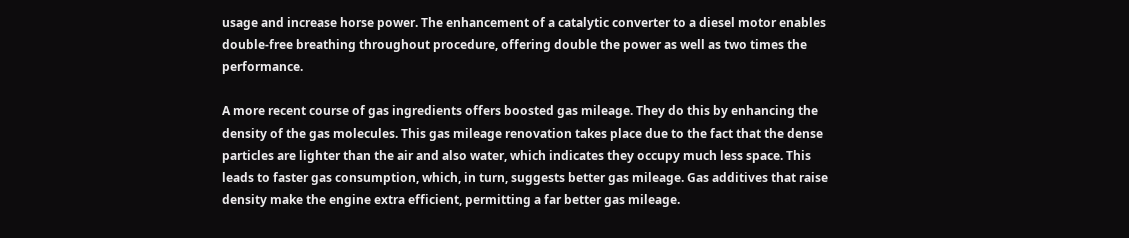usage and increase horse power. The enhancement of a catalytic converter to a diesel motor enables double-free breathing throughout procedure, offering double the power as well as two times the performance.

A more recent course of gas ingredients offers boosted gas mileage. They do this by enhancing the density of the gas molecules. This gas mileage renovation takes place due to the fact that the dense particles are lighter than the air and also water, which indicates they occupy much less space. This leads to faster gas consumption, which, in turn, suggests better gas mileage. Gas additives that raise density make the engine extra efficient, permitting a far better gas mileage.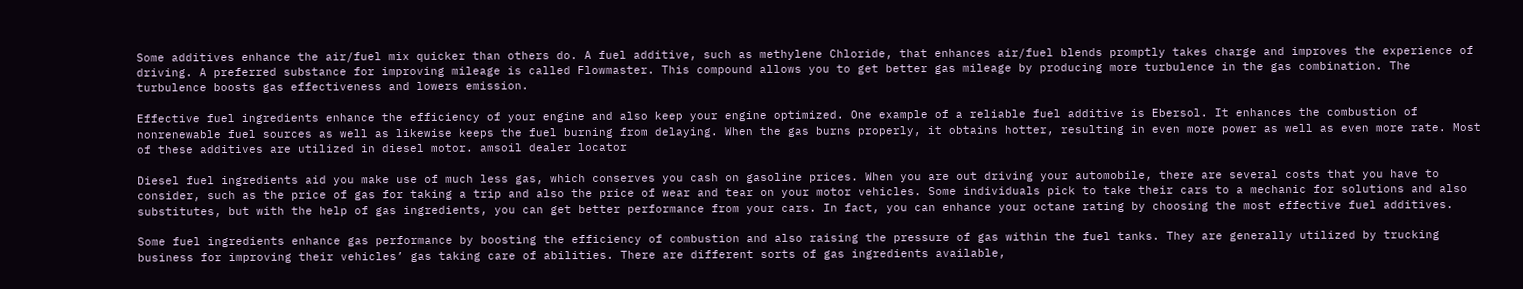Some additives enhance the air/fuel mix quicker than others do. A fuel additive, such as methylene Chloride, that enhances air/fuel blends promptly takes charge and improves the experience of driving. A preferred substance for improving mileage is called Flowmaster. This compound allows you to get better gas mileage by producing more turbulence in the gas combination. The turbulence boosts gas effectiveness and lowers emission.

Effective fuel ingredients enhance the efficiency of your engine and also keep your engine optimized. One example of a reliable fuel additive is Ebersol. It enhances the combustion of nonrenewable fuel sources as well as likewise keeps the fuel burning from delaying. When the gas burns properly, it obtains hotter, resulting in even more power as well as even more rate. Most of these additives are utilized in diesel motor. amsoil dealer locator

Diesel fuel ingredients aid you make use of much less gas, which conserves you cash on gasoline prices. When you are out driving your automobile, there are several costs that you have to consider, such as the price of gas for taking a trip and also the price of wear and tear on your motor vehicles. Some individuals pick to take their cars to a mechanic for solutions and also substitutes, but with the help of gas ingredients, you can get better performance from your cars. In fact, you can enhance your octane rating by choosing the most effective fuel additives.

Some fuel ingredients enhance gas performance by boosting the efficiency of combustion and also raising the pressure of gas within the fuel tanks. They are generally utilized by trucking business for improving their vehicles’ gas taking care of abilities. There are different sorts of gas ingredients available,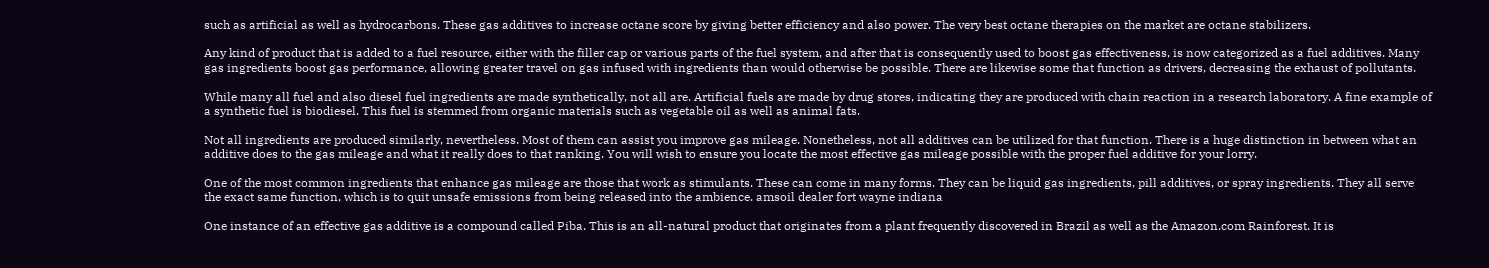such as artificial as well as hydrocarbons. These gas additives to increase octane score by giving better efficiency and also power. The very best octane therapies on the market are octane stabilizers.

Any kind of product that is added to a fuel resource, either with the filler cap or various parts of the fuel system, and after that is consequently used to boost gas effectiveness, is now categorized as a fuel additives. Many gas ingredients boost gas performance, allowing greater travel on gas infused with ingredients than would otherwise be possible. There are likewise some that function as drivers, decreasing the exhaust of pollutants.

While many all fuel and also diesel fuel ingredients are made synthetically, not all are. Artificial fuels are made by drug stores, indicating they are produced with chain reaction in a research laboratory. A fine example of a synthetic fuel is biodiesel. This fuel is stemmed from organic materials such as vegetable oil as well as animal fats.

Not all ingredients are produced similarly, nevertheless. Most of them can assist you improve gas mileage. Nonetheless, not all additives can be utilized for that function. There is a huge distinction in between what an additive does to the gas mileage and what it really does to that ranking. You will wish to ensure you locate the most effective gas mileage possible with the proper fuel additive for your lorry.

One of the most common ingredients that enhance gas mileage are those that work as stimulants. These can come in many forms. They can be liquid gas ingredients, pill additives, or spray ingredients. They all serve the exact same function, which is to quit unsafe emissions from being released into the ambience. amsoil dealer fort wayne indiana

One instance of an effective gas additive is a compound called Piba. This is an all-natural product that originates from a plant frequently discovered in Brazil as well as the Amazon.com Rainforest. It is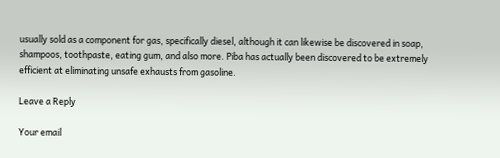usually sold as a component for gas, specifically diesel, although it can likewise be discovered in soap, shampoos, toothpaste, eating gum, and also more. Piba has actually been discovered to be extremely efficient at eliminating unsafe exhausts from gasoline.

Leave a Reply

Your email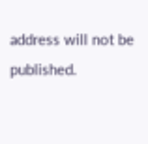address will not be published.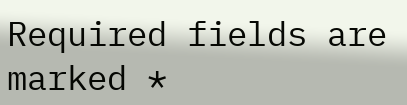Required fields are marked *